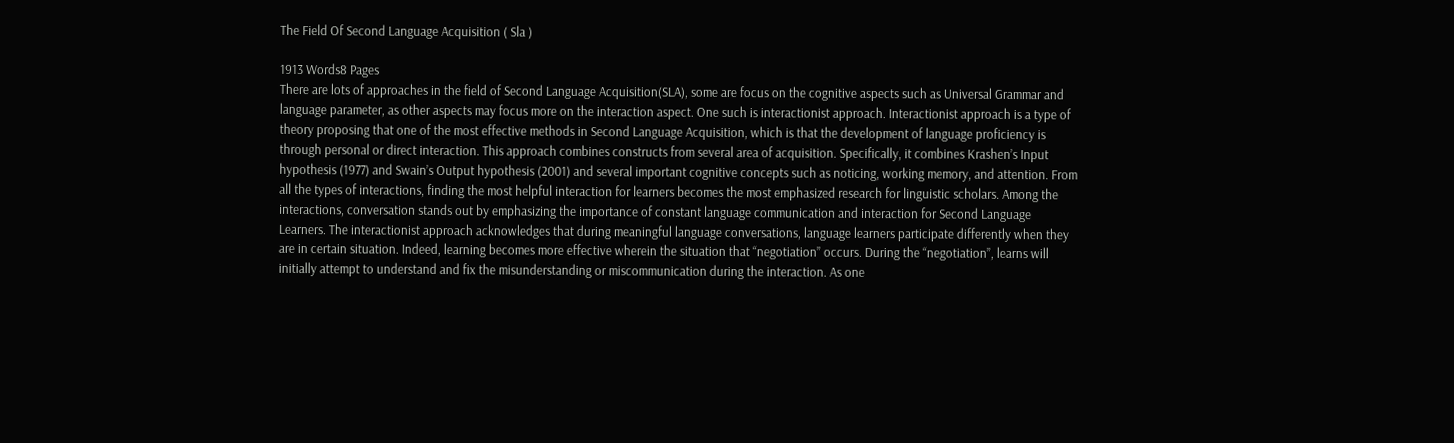The Field Of Second Language Acquisition ( Sla )

1913 Words8 Pages
There are lots of approaches in the field of Second Language Acquisition(SLA), some are focus on the cognitive aspects such as Universal Grammar and language parameter, as other aspects may focus more on the interaction aspect. One such is interactionist approach. Interactionist approach is a type of theory proposing that one of the most effective methods in Second Language Acquisition, which is that the development of language proficiency is through personal or direct interaction. This approach combines constructs from several area of acquisition. Specifically, it combines Krashen’s Input hypothesis (1977) and Swain’s Output hypothesis (2001) and several important cognitive concepts such as noticing, working memory, and attention. From all the types of interactions, finding the most helpful interaction for learners becomes the most emphasized research for linguistic scholars. Among the interactions, conversation stands out by emphasizing the importance of constant language communication and interaction for Second Language Learners. The interactionist approach acknowledges that during meaningful language conversations, language learners participate differently when they are in certain situation. Indeed, learning becomes more effective wherein the situation that “negotiation” occurs. During the “negotiation”, learns will initially attempt to understand and fix the misunderstanding or miscommunication during the interaction. As one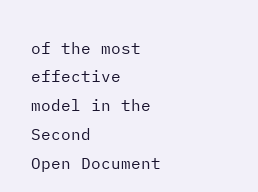of the most effective model in the Second
Open Document